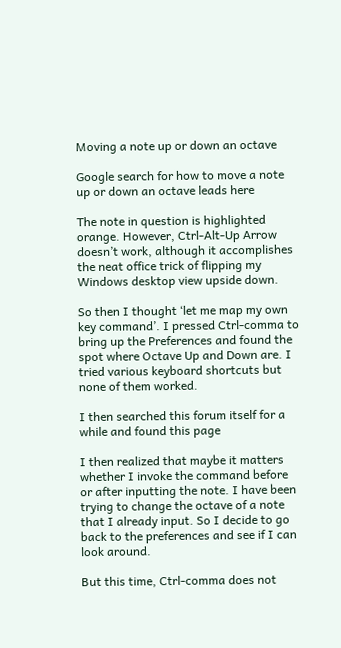Moving a note up or down an octave

Google search for how to move a note up or down an octave leads here

The note in question is highlighted orange. However, Ctrl-Alt-Up Arrow doesn’t work, although it accomplishes the neat office trick of flipping my Windows desktop view upside down.

So then I thought ‘let me map my own key command’. I pressed Ctrl-comma to bring up the Preferences and found the spot where Octave Up and Down are. I tried various keyboard shortcuts but none of them worked.

I then searched this forum itself for a while and found this page

I then realized that maybe it matters whether I invoke the command before or after inputting the note. I have been trying to change the octave of a note that I already input. So I decide to go back to the preferences and see if I can look around.

But this time, Ctrl-comma does not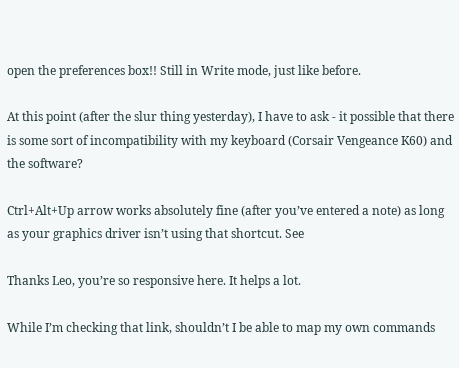open the preferences box!! Still in Write mode, just like before.

At this point (after the slur thing yesterday), I have to ask - it possible that there is some sort of incompatibility with my keyboard (Corsair Vengeance K60) and the software?

Ctrl+Alt+Up arrow works absolutely fine (after you’ve entered a note) as long as your graphics driver isn’t using that shortcut. See

Thanks Leo, you’re so responsive here. It helps a lot.

While I’m checking that link, shouldn’t I be able to map my own commands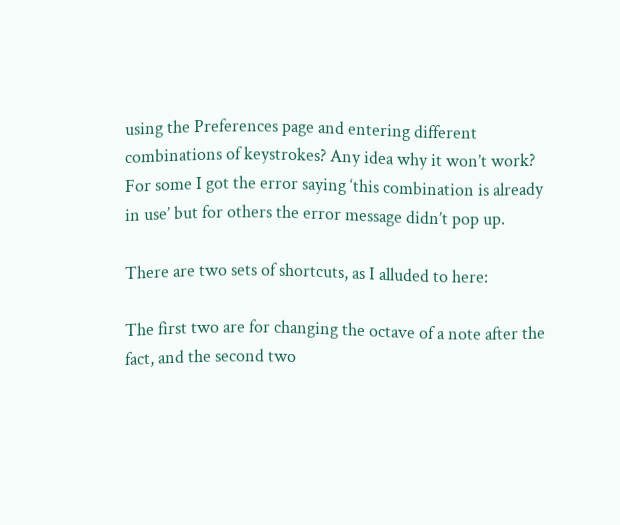using the Preferences page and entering different combinations of keystrokes? Any idea why it won’t work? For some I got the error saying ‘this combination is already in use’ but for others the error message didn’t pop up.

There are two sets of shortcuts, as I alluded to here:

The first two are for changing the octave of a note after the fact, and the second two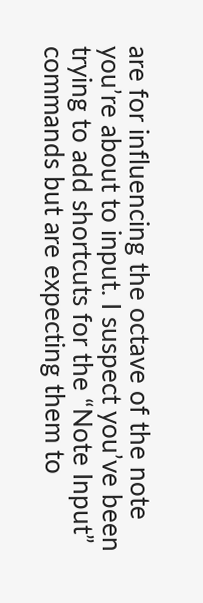are for influencing the octave of the note you’re about to input. I suspect you’ve been trying to add shortcuts for the “Note Input” commands but are expecting them to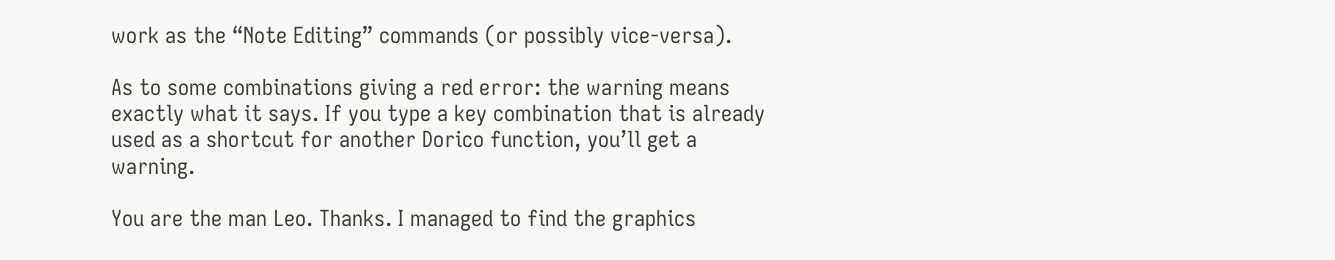work as the “Note Editing” commands (or possibly vice-versa).

As to some combinations giving a red error: the warning means exactly what it says. If you type a key combination that is already used as a shortcut for another Dorico function, you’ll get a warning.

You are the man Leo. Thanks. I managed to find the graphics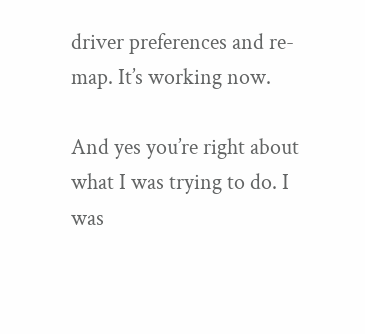driver preferences and re-map. It’s working now.

And yes you’re right about what I was trying to do. I was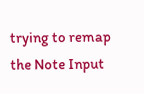trying to remap the Note Input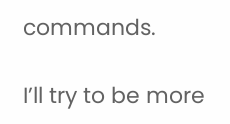commands.

I’ll try to be more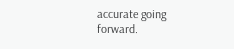accurate going forward.